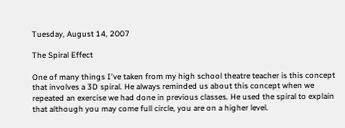Tuesday, August 14, 2007

The Spiral Effect

One of many things I've taken from my high school theatre teacher is this concept that involves a 3D spiral. He always reminded us about this concept when we repeated an exercise we had done in previous classes. He used the spiral to explain that although you may come full circle, you are on a higher level.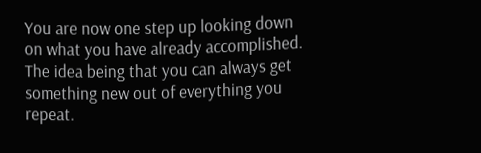You are now one step up looking down on what you have already accomplished. The idea being that you can always get something new out of everything you repeat.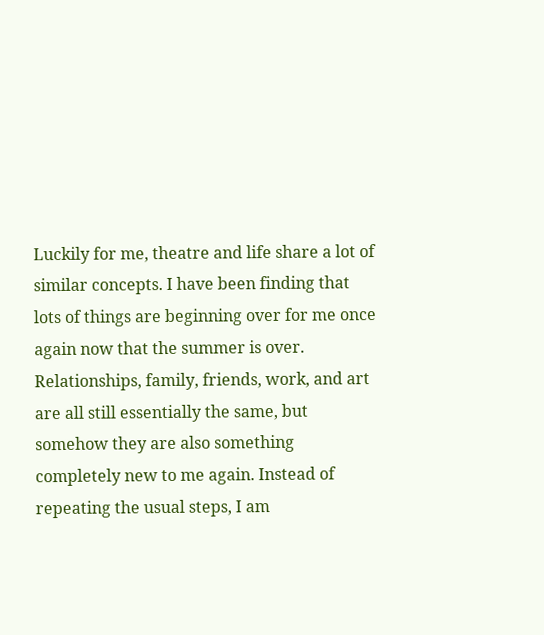Luckily for me, theatre and life share a lot of similar concepts. I have been finding that lots of things are beginning over for me once again now that the summer is over. Relationships, family, friends, work, and art are all still essentially the same, but somehow they are also something completely new to me again. Instead of repeating the usual steps, I am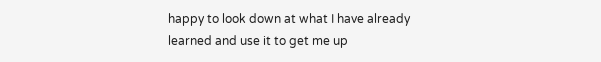happy to look down at what I have already learned and use it to get me up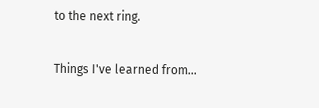to the next ring.

Things I've learned from...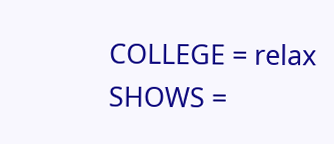COLLEGE = relax
SHOWS =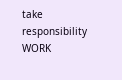take responsibility
WORK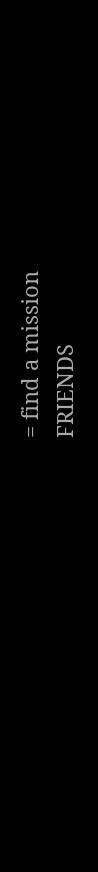= find a mission
FRIENDS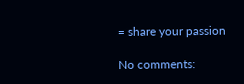= share your passion

No comments: